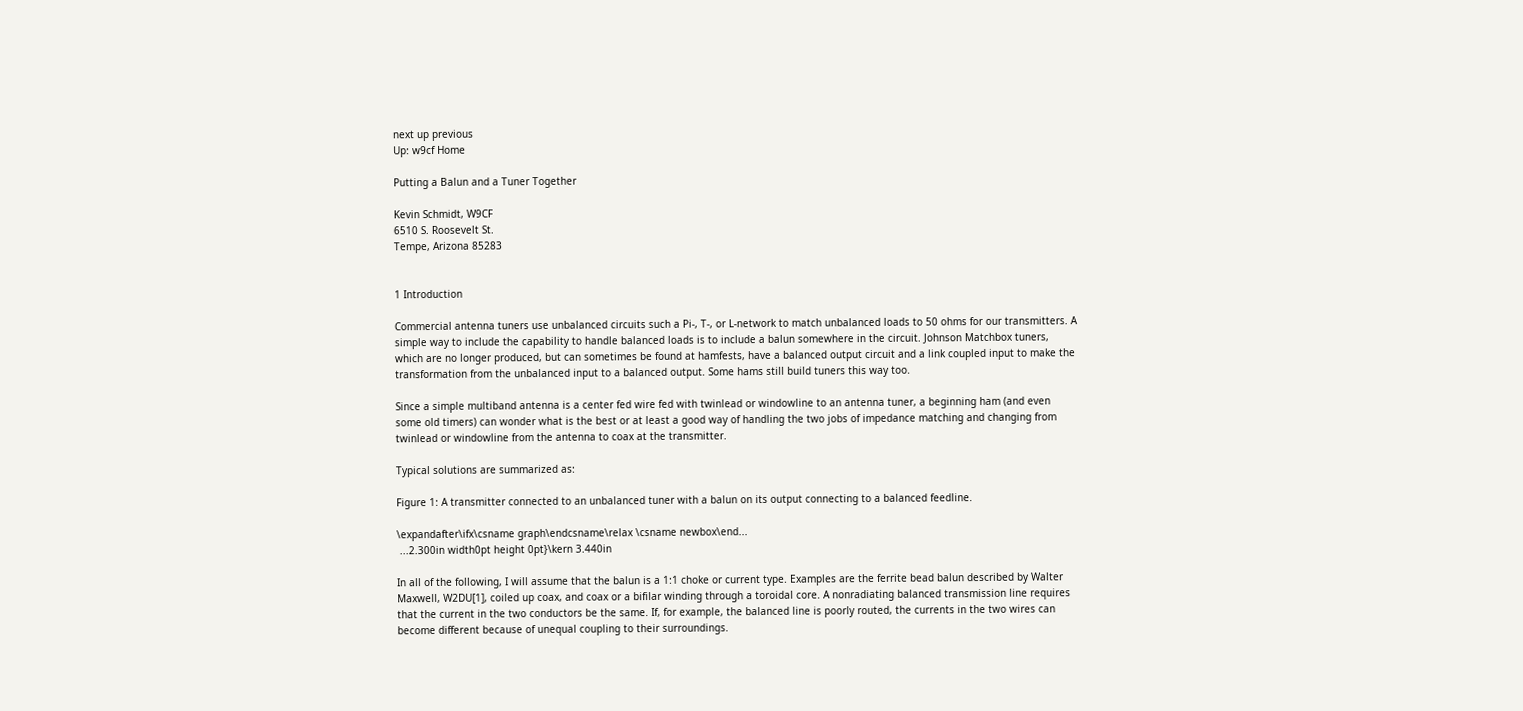next up previous
Up: w9cf Home

Putting a Balun and a Tuner Together

Kevin Schmidt, W9CF
6510 S. Roosevelt St.
Tempe, Arizona 85283


1 Introduction

Commercial antenna tuners use unbalanced circuits such a Pi-, T-, or L-network to match unbalanced loads to 50 ohms for our transmitters. A simple way to include the capability to handle balanced loads is to include a balun somewhere in the circuit. Johnson Matchbox tuners, which are no longer produced, but can sometimes be found at hamfests, have a balanced output circuit and a link coupled input to make the transformation from the unbalanced input to a balanced output. Some hams still build tuners this way too.

Since a simple multiband antenna is a center fed wire fed with twinlead or windowline to an antenna tuner, a beginning ham (and even some old timers) can wonder what is the best or at least a good way of handling the two jobs of impedance matching and changing from twinlead or windowline from the antenna to coax at the transmitter.

Typical solutions are summarized as:

Figure 1: A transmitter connected to an unbalanced tuner with a balun on its output connecting to a balanced feedline.

\expandafter\ifx\csname graph\endcsname\relax \csname newbox\end...
 ...2.300in width0pt height 0pt}\kern 3.440in

In all of the following, I will assume that the balun is a 1:1 choke or current type. Examples are the ferrite bead balun described by Walter Maxwell, W2DU[1], coiled up coax, and coax or a bifilar winding through a toroidal core. A nonradiating balanced transmission line requires that the current in the two conductors be the same. If, for example, the balanced line is poorly routed, the currents in the two wires can become different because of unequal coupling to their surroundings.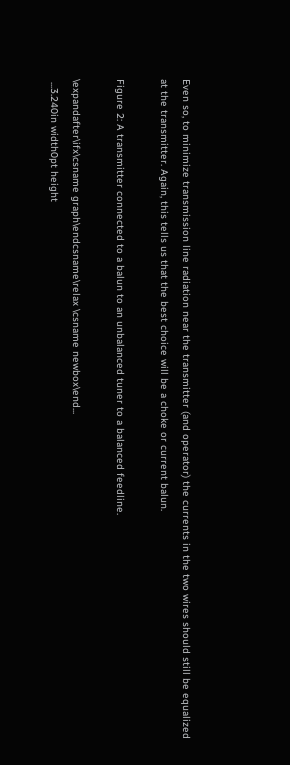Even so, to minimize transmission line radiation near the transmitter (and operator) the currents in the two wires should still be equalized at the transmitter. Again, this tells us that the best choice will be a choke or current balun.

Figure 2: A transmitter connected to a balun to an unbalanced tuner to a balanced feedline.

\expandafter\ifx\csname graph\endcsname\relax \csname newbox\end...
 ...3.240in width0pt height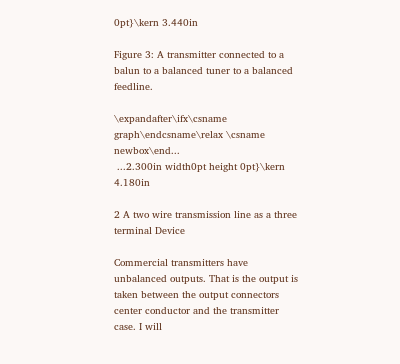0pt}\kern 3.440in

Figure 3: A transmitter connected to a balun to a balanced tuner to a balanced feedline.

\expandafter\ifx\csname graph\endcsname\relax \csname newbox\end...
 ...2.300in width0pt height 0pt}\kern 4.180in

2 A two wire transmission line as a three terminal Device

Commercial transmitters have unbalanced outputs. That is the output is taken between the output connectors center conductor and the transmitter case. I will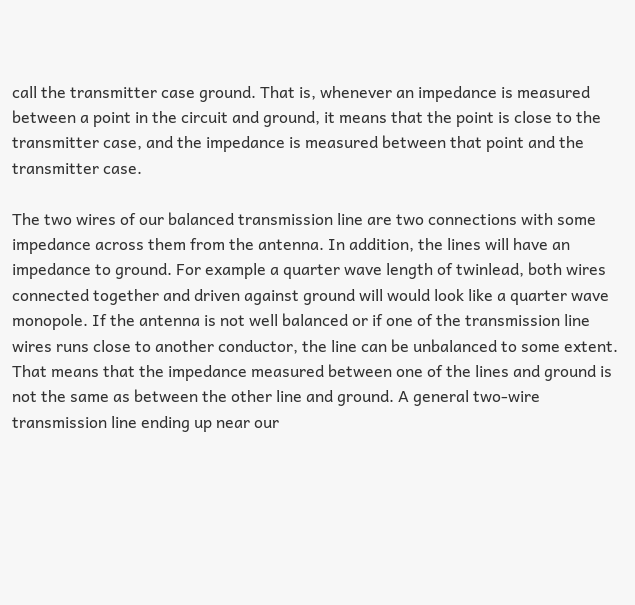call the transmitter case ground. That is, whenever an impedance is measured between a point in the circuit and ground, it means that the point is close to the transmitter case, and the impedance is measured between that point and the transmitter case.

The two wires of our balanced transmission line are two connections with some impedance across them from the antenna. In addition, the lines will have an impedance to ground. For example a quarter wave length of twinlead, both wires connected together and driven against ground will would look like a quarter wave monopole. If the antenna is not well balanced or if one of the transmission line wires runs close to another conductor, the line can be unbalanced to some extent. That means that the impedance measured between one of the lines and ground is not the same as between the other line and ground. A general two-wire transmission line ending up near our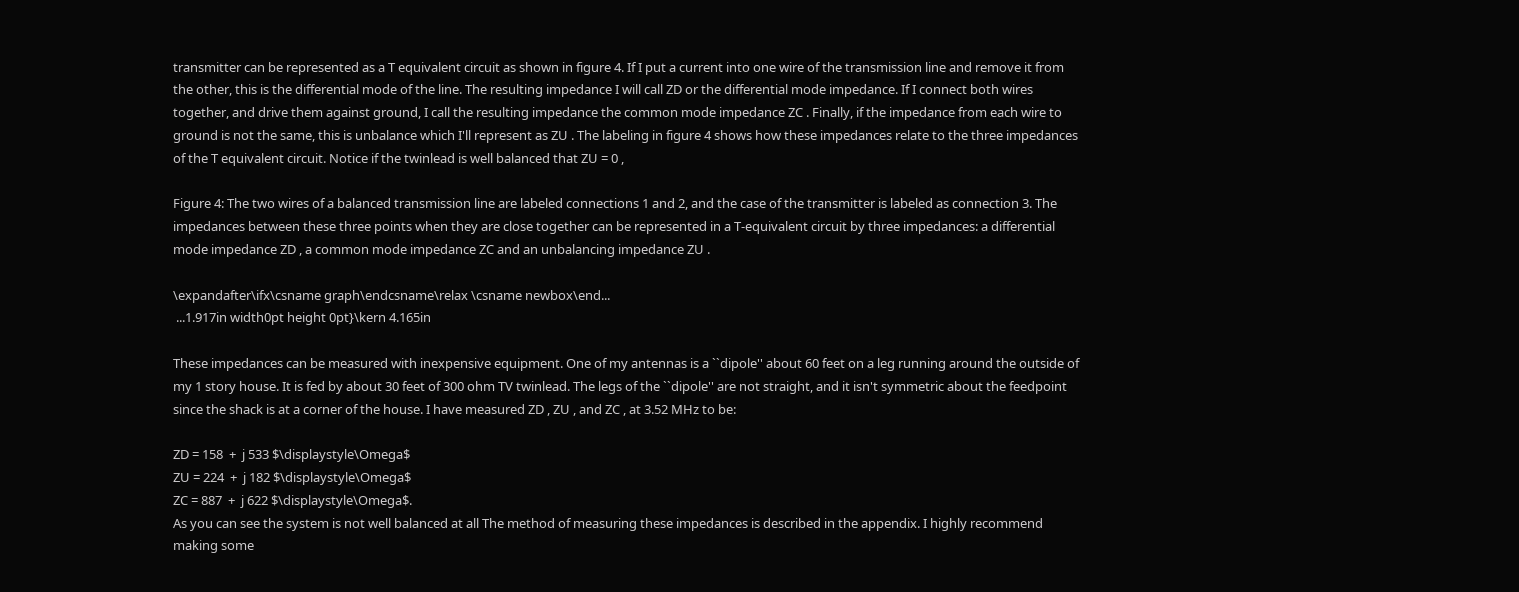transmitter can be represented as a T equivalent circuit as shown in figure 4. If I put a current into one wire of the transmission line and remove it from the other, this is the differential mode of the line. The resulting impedance I will call ZD or the differential mode impedance. If I connect both wires together, and drive them against ground, I call the resulting impedance the common mode impedance ZC . Finally, if the impedance from each wire to ground is not the same, this is unbalance which I'll represent as ZU . The labeling in figure 4 shows how these impedances relate to the three impedances of the T equivalent circuit. Notice if the twinlead is well balanced that ZU = 0 ,

Figure 4: The two wires of a balanced transmission line are labeled connections 1 and 2, and the case of the transmitter is labeled as connection 3. The impedances between these three points when they are close together can be represented in a T-equivalent circuit by three impedances: a differential mode impedance ZD , a common mode impedance ZC and an unbalancing impedance ZU .

\expandafter\ifx\csname graph\endcsname\relax \csname newbox\end...
 ...1.917in width0pt height 0pt}\kern 4.165in

These impedances can be measured with inexpensive equipment. One of my antennas is a ``dipole'' about 60 feet on a leg running around the outside of my 1 story house. It is fed by about 30 feet of 300 ohm TV twinlead. The legs of the ``dipole'' are not straight, and it isn't symmetric about the feedpoint since the shack is at a corner of the house. I have measured ZD , ZU , and ZC , at 3.52 MHz to be:

ZD = 158  +  j 533 $\displaystyle\Omega$
ZU = 224  +  j 182 $\displaystyle\Omega$
ZC = 887  +  j 622 $\displaystyle\Omega$.
As you can see the system is not well balanced at all The method of measuring these impedances is described in the appendix. I highly recommend making some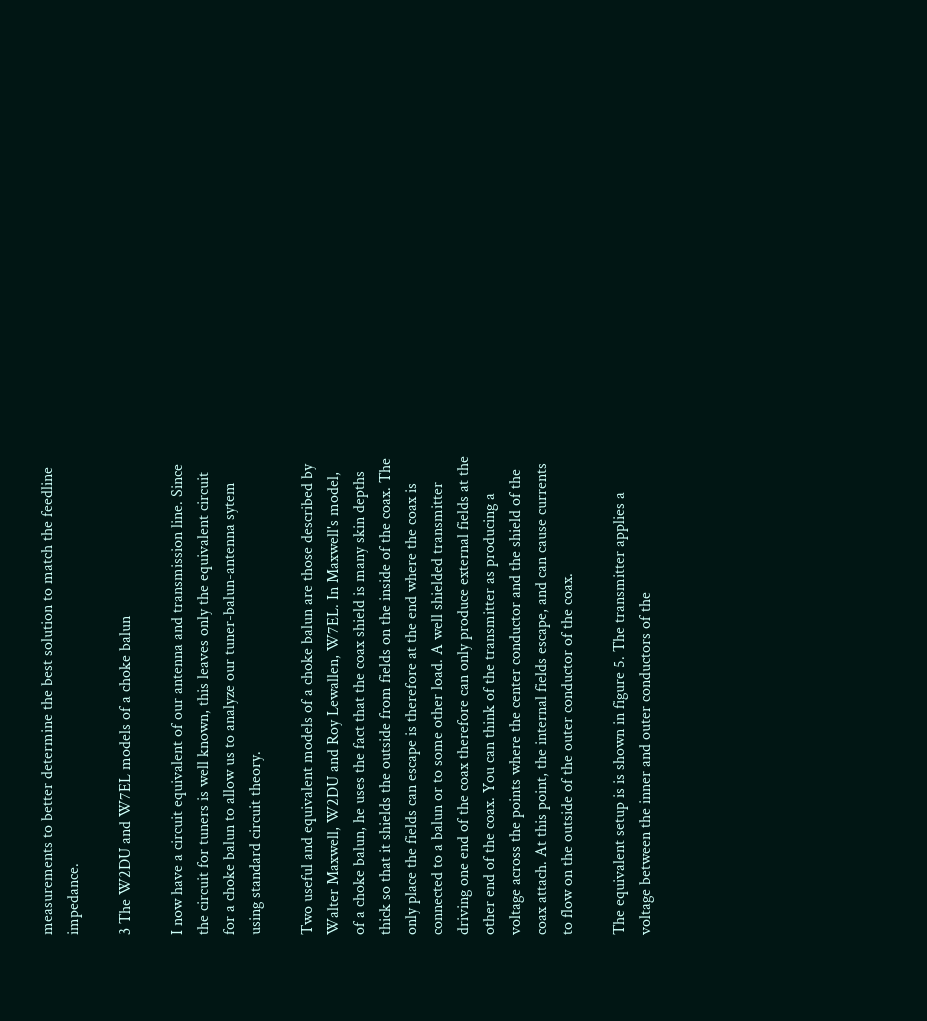measurements to better determine the best solution to match the feedline impedance.

3 The W2DU and W7EL models of a choke balun

I now have a circuit equivalent of our antenna and transmission line. Since the circuit for tuners is well known, this leaves only the equivalent circuit for a choke balun to allow us to analyze our tuner-balun-antenna sytem using standard circuit theory.

Two useful and equivalent models of a choke balun are those described by Walter Maxwell, W2DU and Roy Lewallen, W7EL. In Maxwell's model, of a choke balun, he uses the fact that the coax shield is many skin depths thick so that it shields the outside from fields on the inside of the coax. The only place the fields can escape is therefore at the end where the coax is connected to a balun or to some other load. A well shielded transmitter driving one end of the coax therefore can only produce external fields at the other end of the coax. You can think of the transmitter as producing a voltage across the points where the center conductor and the shield of the coax attach. At this point, the internal fields escape, and can cause currents to flow on the outside of the outer conductor of the coax.

The equivalent setup is is shown in figure 5. The transmitter applies a voltage between the inner and outer conductors of the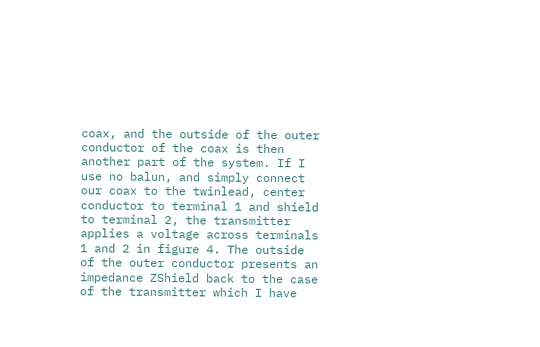coax, and the outside of the outer conductor of the coax is then another part of the system. If I use no balun, and simply connect our coax to the twinlead, center conductor to terminal 1 and shield to terminal 2, the transmitter applies a voltage across terminals 1 and 2 in figure 4. The outside of the outer conductor presents an impedance ZShield back to the case of the transmitter which I have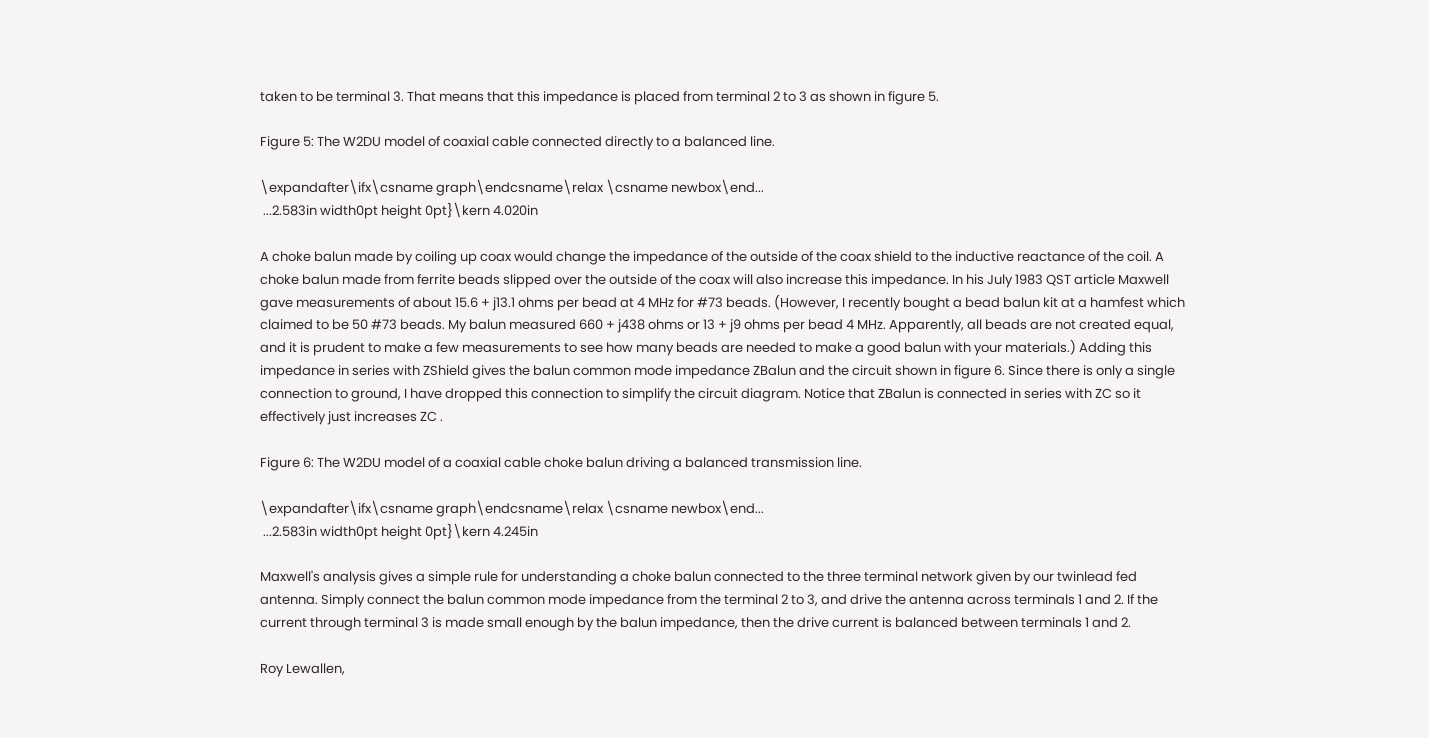taken to be terminal 3. That means that this impedance is placed from terminal 2 to 3 as shown in figure 5.

Figure 5: The W2DU model of coaxial cable connected directly to a balanced line.

\expandafter\ifx\csname graph\endcsname\relax \csname newbox\end...
 ...2.583in width0pt height 0pt}\kern 4.020in

A choke balun made by coiling up coax would change the impedance of the outside of the coax shield to the inductive reactance of the coil. A choke balun made from ferrite beads slipped over the outside of the coax will also increase this impedance. In his July 1983 QST article Maxwell gave measurements of about 15.6 + j13.1 ohms per bead at 4 MHz for #73 beads. (However, I recently bought a bead balun kit at a hamfest which claimed to be 50 #73 beads. My balun measured 660 + j438 ohms or 13 + j9 ohms per bead 4 MHz. Apparently, all beads are not created equal, and it is prudent to make a few measurements to see how many beads are needed to make a good balun with your materials.) Adding this impedance in series with ZShield gives the balun common mode impedance ZBalun and the circuit shown in figure 6. Since there is only a single connection to ground, I have dropped this connection to simplify the circuit diagram. Notice that ZBalun is connected in series with ZC so it effectively just increases ZC .

Figure 6: The W2DU model of a coaxial cable choke balun driving a balanced transmission line.

\expandafter\ifx\csname graph\endcsname\relax \csname newbox\end...
 ...2.583in width0pt height 0pt}\kern 4.245in

Maxwell's analysis gives a simple rule for understanding a choke balun connected to the three terminal network given by our twinlead fed antenna. Simply connect the balun common mode impedance from the terminal 2 to 3, and drive the antenna across terminals 1 and 2. If the current through terminal 3 is made small enough by the balun impedance, then the drive current is balanced between terminals 1 and 2.

Roy Lewallen,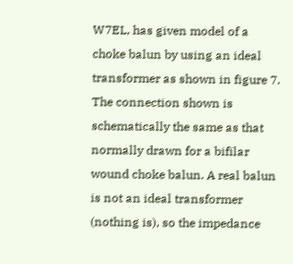W7EL, has given model of a choke balun by using an ideal transformer as shown in figure 7. The connection shown is schematically the same as that normally drawn for a bifilar wound choke balun. A real balun is not an ideal transformer (nothing is), so the impedance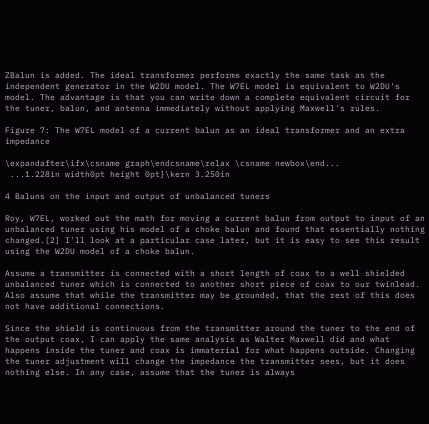ZBalun is added. The ideal transformer performs exactly the same task as the independent generator in the W2DU model. The W7EL model is equivalent to W2DU's model. The advantage is that you can write down a complete equivalent circuit for the tuner, balun, and antenna immediately without applying Maxwell's rules.

Figure 7: The W7EL model of a current balun as an ideal transformer and an extra impedance

\expandafter\ifx\csname graph\endcsname\relax \csname newbox\end...
 ...1.228in width0pt height 0pt}\kern 3.250in

4 Baluns on the input and output of unbalanced tuners

Roy, W7EL, worked out the math for moving a current balun from output to input of an unbalanced tuner using his model of a choke balun and found that essentially nothing changed.[2] I'll look at a particular case later, but it is easy to see this result using the W2DU model of a choke balun.

Assume a transmitter is connected with a short length of coax to a well shielded unbalanced tuner which is connected to another short piece of coax to our twinlead. Also assume that while the transmitter may be grounded, that the rest of this does not have additional connections.

Since the shield is continuous from the transmitter around the tuner to the end of the output coax, I can apply the same analysis as Walter Maxwell did and what happens inside the tuner and coax is immaterial for what happens outside. Changing the tuner adjustment will change the impedance the transmitter sees, but it does nothing else. In any case, assume that the tuner is always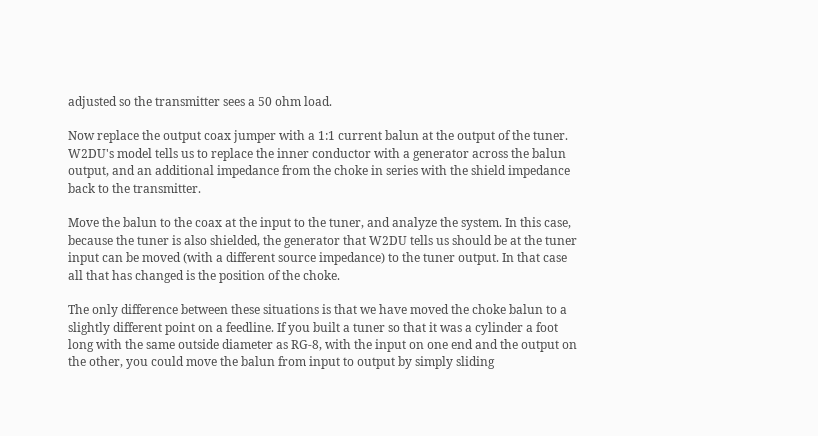adjusted so the transmitter sees a 50 ohm load.

Now replace the output coax jumper with a 1:1 current balun at the output of the tuner. W2DU's model tells us to replace the inner conductor with a generator across the balun output, and an additional impedance from the choke in series with the shield impedance back to the transmitter.

Move the balun to the coax at the input to the tuner, and analyze the system. In this case, because the tuner is also shielded, the generator that W2DU tells us should be at the tuner input can be moved (with a different source impedance) to the tuner output. In that case all that has changed is the position of the choke.

The only difference between these situations is that we have moved the choke balun to a slightly different point on a feedline. If you built a tuner so that it was a cylinder a foot long with the same outside diameter as RG-8, with the input on one end and the output on the other, you could move the balun from input to output by simply sliding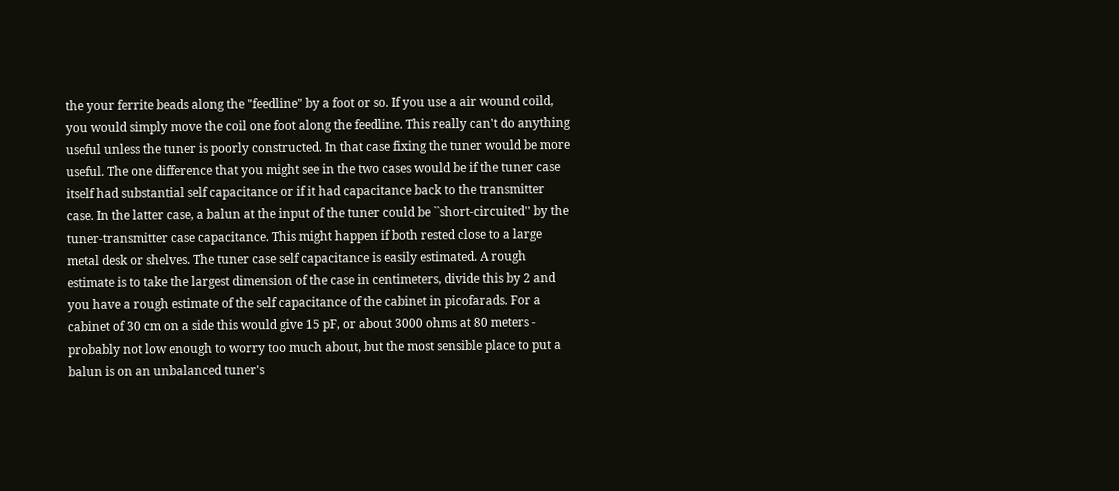the your ferrite beads along the "feedline" by a foot or so. If you use a air wound coild, you would simply move the coil one foot along the feedline. This really can't do anything useful unless the tuner is poorly constructed. In that case fixing the tuner would be more useful. The one difference that you might see in the two cases would be if the tuner case itself had substantial self capacitance or if it had capacitance back to the transmitter case. In the latter case, a balun at the input of the tuner could be ``short-circuited'' by the tuner-transmitter case capacitance. This might happen if both rested close to a large metal desk or shelves. The tuner case self capacitance is easily estimated. A rough estimate is to take the largest dimension of the case in centimeters, divide this by 2 and you have a rough estimate of the self capacitance of the cabinet in picofarads. For a cabinet of 30 cm on a side this would give 15 pF, or about 3000 ohms at 80 meters - probably not low enough to worry too much about, but the most sensible place to put a balun is on an unbalanced tuner's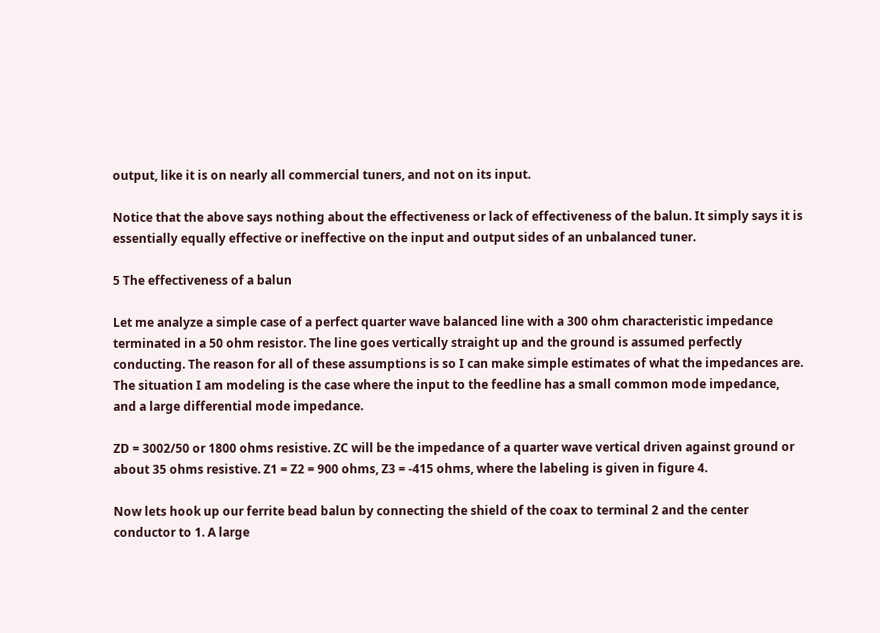output, like it is on nearly all commercial tuners, and not on its input.

Notice that the above says nothing about the effectiveness or lack of effectiveness of the balun. It simply says it is essentially equally effective or ineffective on the input and output sides of an unbalanced tuner.

5 The effectiveness of a balun

Let me analyze a simple case of a perfect quarter wave balanced line with a 300 ohm characteristic impedance terminated in a 50 ohm resistor. The line goes vertically straight up and the ground is assumed perfectly conducting. The reason for all of these assumptions is so I can make simple estimates of what the impedances are. The situation I am modeling is the case where the input to the feedline has a small common mode impedance, and a large differential mode impedance.

ZD = 3002/50 or 1800 ohms resistive. ZC will be the impedance of a quarter wave vertical driven against ground or about 35 ohms resistive. Z1 = Z2 = 900 ohms, Z3 = -415 ohms, where the labeling is given in figure 4.

Now lets hook up our ferrite bead balun by connecting the shield of the coax to terminal 2 and the center conductor to 1. A large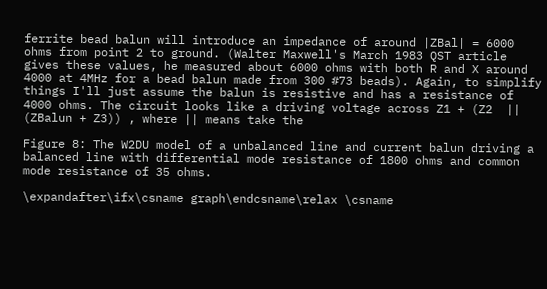ferrite bead balun will introduce an impedance of around |ZBal| = 6000 ohms from point 2 to ground. (Walter Maxwell's March 1983 QST article gives these values, he measured about 6000 ohms with both R and X around 4000 at 4MHz for a bead balun made from 300 #73 beads). Again, to simplify things I'll just assume the balun is resistive and has a resistance of 4000 ohms. The circuit looks like a driving voltage across Z1 + (Z2  ||  (ZBalun + Z3)) , where || means take the

Figure 8: The W2DU model of a unbalanced line and current balun driving a balanced line with differential mode resistance of 1800 ohms and common mode resistance of 35 ohms.

\expandafter\ifx\csname graph\endcsname\relax \csname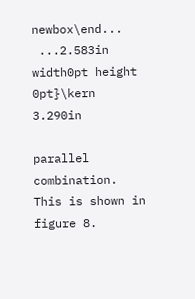newbox\end...
 ...2.583in width0pt height 0pt}\kern 3.290in

parallel combination. This is shown in figure 8.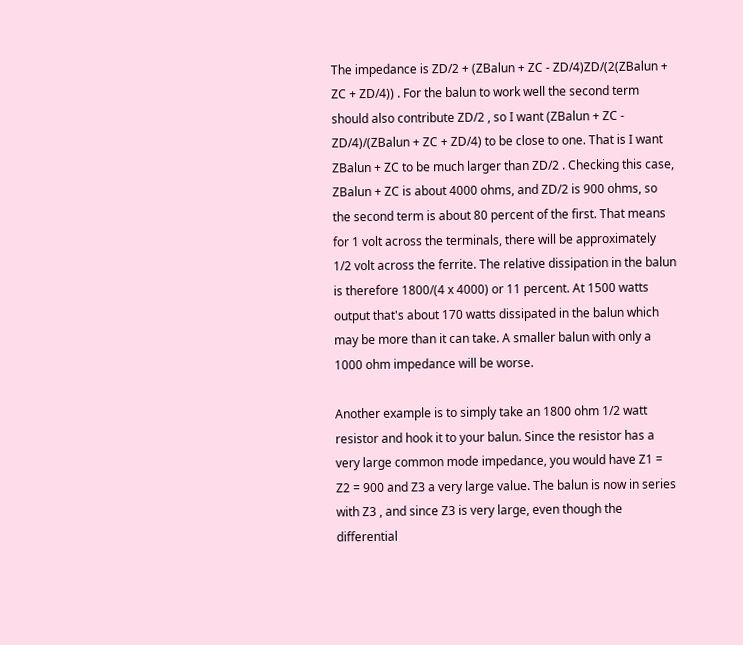The impedance is ZD/2 + (ZBalun + ZC - ZD/4)ZD/(2(ZBalun + ZC + ZD/4)) . For the balun to work well the second term should also contribute ZD/2 , so I want (ZBalun + ZC - ZD/4)/(ZBalun + ZC + ZD/4) to be close to one. That is I want ZBalun + ZC to be much larger than ZD/2 . Checking this case, ZBalun + ZC is about 4000 ohms, and ZD/2 is 900 ohms, so the second term is about 80 percent of the first. That means for 1 volt across the terminals, there will be approximately 1/2 volt across the ferrite. The relative dissipation in the balun is therefore 1800/(4 x 4000) or 11 percent. At 1500 watts output that's about 170 watts dissipated in the balun which may be more than it can take. A smaller balun with only a 1000 ohm impedance will be worse.

Another example is to simply take an 1800 ohm 1/2 watt resistor and hook it to your balun. Since the resistor has a very large common mode impedance, you would have Z1 = Z2 = 900 and Z3 a very large value. The balun is now in series with Z3 , and since Z3 is very large, even though the differential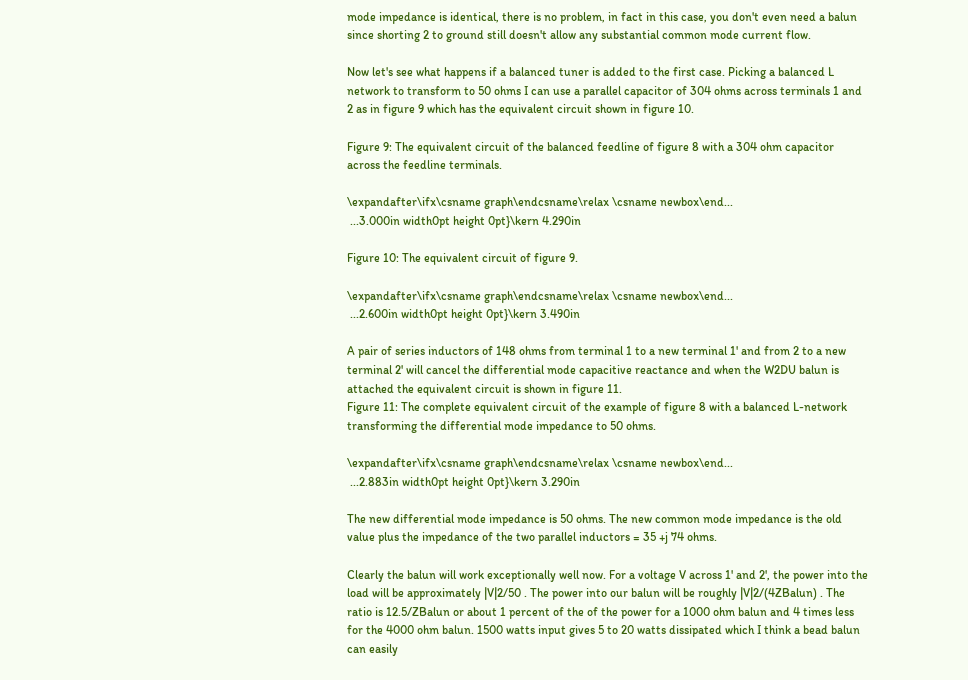mode impedance is identical, there is no problem, in fact in this case, you don't even need a balun since shorting 2 to ground still doesn't allow any substantial common mode current flow.

Now let's see what happens if a balanced tuner is added to the first case. Picking a balanced L network to transform to 50 ohms I can use a parallel capacitor of 304 ohms across terminals 1 and 2 as in figure 9 which has the equivalent circuit shown in figure 10.

Figure 9: The equivalent circuit of the balanced feedline of figure 8 with a 304 ohm capacitor across the feedline terminals.

\expandafter\ifx\csname graph\endcsname\relax \csname newbox\end...
 ...3.000in width0pt height 0pt}\kern 4.290in

Figure 10: The equivalent circuit of figure 9.

\expandafter\ifx\csname graph\endcsname\relax \csname newbox\end...
 ...2.600in width0pt height 0pt}\kern 3.490in

A pair of series inductors of 148 ohms from terminal 1 to a new terminal 1' and from 2 to a new terminal 2' will cancel the differential mode capacitive reactance and when the W2DU balun is attached the equivalent circuit is shown in figure 11.
Figure 11: The complete equivalent circuit of the example of figure 8 with a balanced L-network transforming the differential mode impedance to 50 ohms.

\expandafter\ifx\csname graph\endcsname\relax \csname newbox\end...
 ...2.883in width0pt height 0pt}\kern 3.290in

The new differential mode impedance is 50 ohms. The new common mode impedance is the old value plus the impedance of the two parallel inductors = 35 +j 74 ohms.

Clearly the balun will work exceptionally well now. For a voltage V across 1' and 2', the power into the load will be approximately |V|2/50 . The power into our balun will be roughly |V|2/(4ZBalun) . The ratio is 12.5/ZBalun or about 1 percent of the of the power for a 1000 ohm balun and 4 times less for the 4000 ohm balun. 1500 watts input gives 5 to 20 watts dissipated which I think a bead balun can easily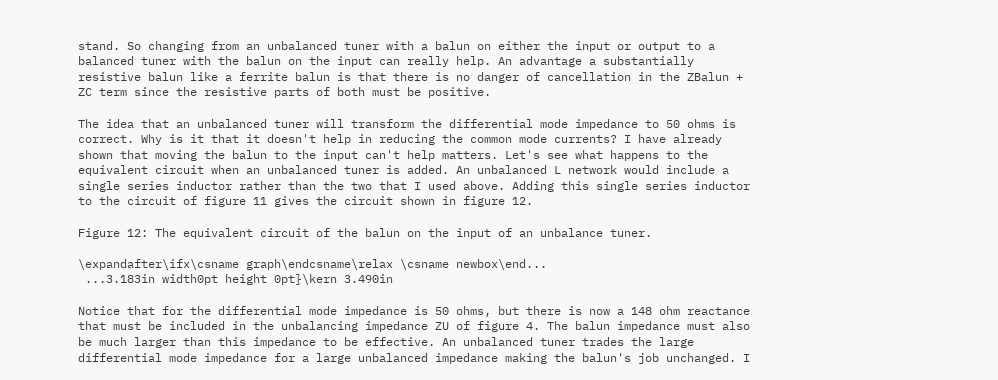stand. So changing from an unbalanced tuner with a balun on either the input or output to a balanced tuner with the balun on the input can really help. An advantage a substantially resistive balun like a ferrite balun is that there is no danger of cancellation in the ZBalun + ZC term since the resistive parts of both must be positive.

The idea that an unbalanced tuner will transform the differential mode impedance to 50 ohms is correct. Why is it that it doesn't help in reducing the common mode currents? I have already shown that moving the balun to the input can't help matters. Let's see what happens to the equivalent circuit when an unbalanced tuner is added. An unbalanced L network would include a single series inductor rather than the two that I used above. Adding this single series inductor to the circuit of figure 11 gives the circuit shown in figure 12.

Figure 12: The equivalent circuit of the balun on the input of an unbalance tuner.

\expandafter\ifx\csname graph\endcsname\relax \csname newbox\end...
 ...3.183in width0pt height 0pt}\kern 3.490in

Notice that for the differential mode impedance is 50 ohms, but there is now a 148 ohm reactance that must be included in the unbalancing impedance ZU of figure 4. The balun impedance must also be much larger than this impedance to be effective. An unbalanced tuner trades the large differential mode impedance for a large unbalanced impedance making the balun's job unchanged. I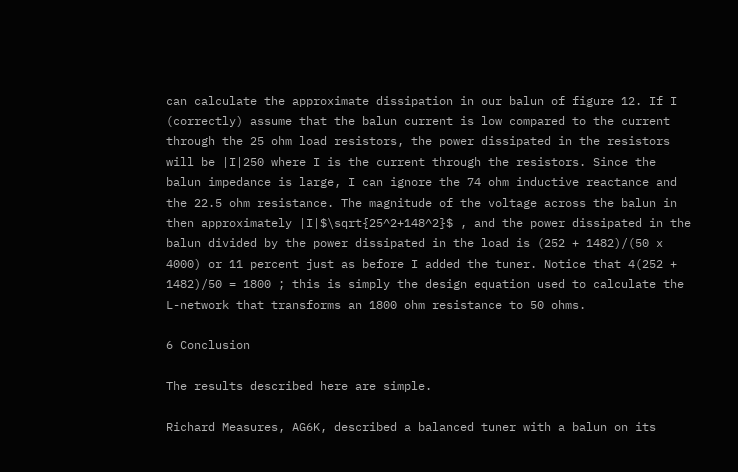can calculate the approximate dissipation in our balun of figure 12. If I (correctly) assume that the balun current is low compared to the current through the 25 ohm load resistors, the power dissipated in the resistors will be |I|250 where I is the current through the resistors. Since the balun impedance is large, I can ignore the 74 ohm inductive reactance and the 22.5 ohm resistance. The magnitude of the voltage across the balun in then approximately |I|$\sqrt{25^2+148^2}$ , and the power dissipated in the balun divided by the power dissipated in the load is (252 + 1482)/(50 x 4000) or 11 percent just as before I added the tuner. Notice that 4(252 + 1482)/50 = 1800 ; this is simply the design equation used to calculate the L-network that transforms an 1800 ohm resistance to 50 ohms.

6 Conclusion

The results described here are simple.

Richard Measures, AG6K, described a balanced tuner with a balun on its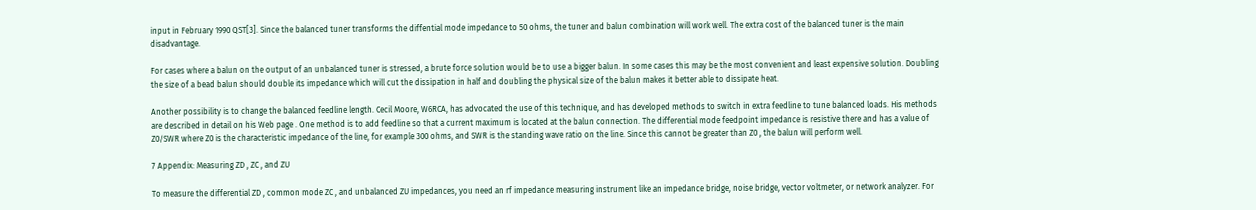input in February 1990 QST[3]. Since the balanced tuner transforms the diffential mode impedance to 50 ohms, the tuner and balun combination will work well. The extra cost of the balanced tuner is the main disadvantage.

For cases where a balun on the output of an unbalanced tuner is stressed, a brute force solution would be to use a bigger balun. In some cases this may be the most convenient and least expensive solution. Doubling the size of a bead balun should double its impedance which will cut the dissipation in half and doubling the physical size of the balun makes it better able to dissipate heat.

Another possibility is to change the balanced feedline length. Cecil Moore, W6RCA, has advocated the use of this technique, and has developed methods to switch in extra feedline to tune balanced loads. His methods are described in detail on his Web page . One method is to add feedline so that a current maximum is located at the balun connection. The differential mode feedpoint impedance is resistive there and has a value of Z0/SWR where Z0 is the characteristic impedance of the line, for example 300 ohms, and SWR is the standing wave ratio on the line. Since this cannot be greater than Z0 , the balun will perform well.

7 Appendix: Measuring ZD , ZC , and ZU

To measure the differential ZD , common mode ZC , and unbalanced ZU impedances, you need an rf impedance measuring instrument like an impedance bridge, noise bridge, vector voltmeter, or network analyzer. For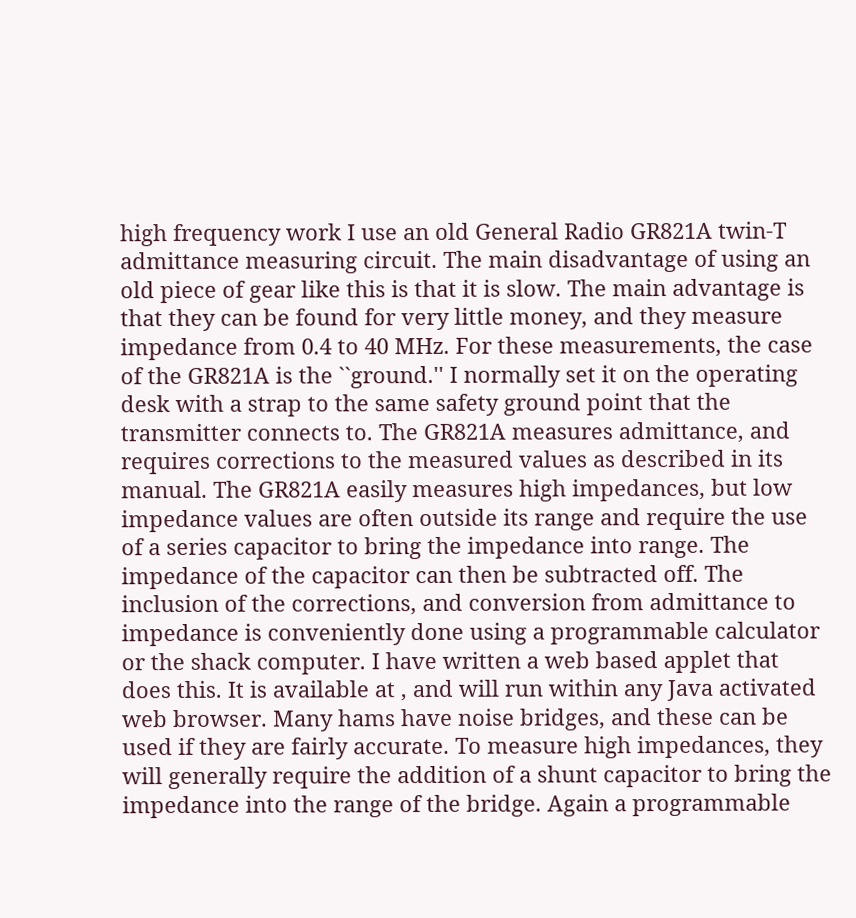high frequency work I use an old General Radio GR821A twin-T admittance measuring circuit. The main disadvantage of using an old piece of gear like this is that it is slow. The main advantage is that they can be found for very little money, and they measure impedance from 0.4 to 40 MHz. For these measurements, the case of the GR821A is the ``ground.'' I normally set it on the operating desk with a strap to the same safety ground point that the transmitter connects to. The GR821A measures admittance, and requires corrections to the measured values as described in its manual. The GR821A easily measures high impedances, but low impedance values are often outside its range and require the use of a series capacitor to bring the impedance into range. The impedance of the capacitor can then be subtracted off. The inclusion of the corrections, and conversion from admittance to impedance is conveniently done using a programmable calculator or the shack computer. I have written a web based applet that does this. It is available at , and will run within any Java activated web browser. Many hams have noise bridges, and these can be used if they are fairly accurate. To measure high impedances, they will generally require the addition of a shunt capacitor to bring the impedance into the range of the bridge. Again a programmable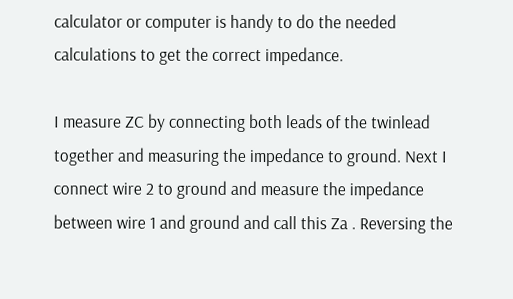calculator or computer is handy to do the needed calculations to get the correct impedance.

I measure ZC by connecting both leads of the twinlead together and measuring the impedance to ground. Next I connect wire 2 to ground and measure the impedance between wire 1 and ground and call this Za . Reversing the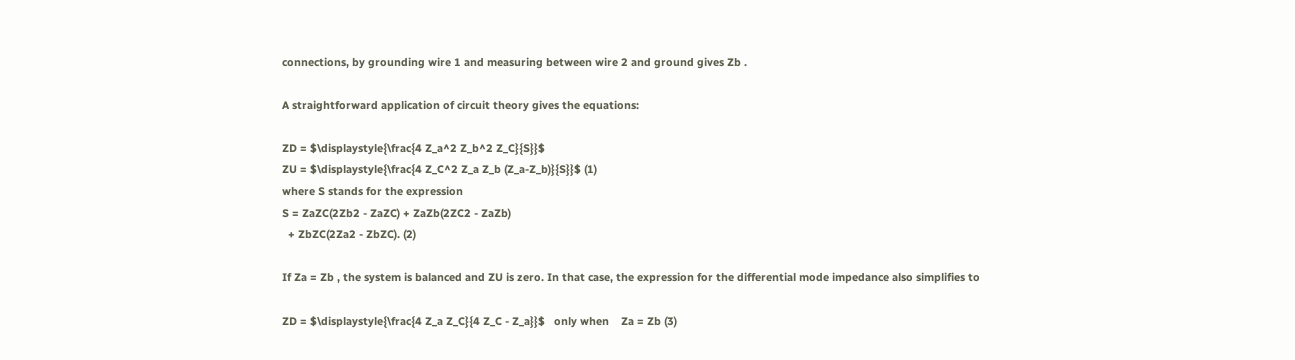connections, by grounding wire 1 and measuring between wire 2 and ground gives Zb .

A straightforward application of circuit theory gives the equations:

ZD = $\displaystyle{\frac{4 Z_a^2 Z_b^2 Z_C}{S}}$
ZU = $\displaystyle{\frac{4 Z_C^2 Z_a Z_b (Z_a-Z_b)}{S}}$ (1)
where S stands for the expression
S = ZaZC(2Zb2 - ZaZC) + ZaZb(2ZC2 - ZaZb)
  + ZbZC(2Za2 - ZbZC). (2)

If Za = Zb , the system is balanced and ZU is zero. In that case, the expression for the differential mode impedance also simplifies to

ZD = $\displaystyle{\frac{4 Z_a Z_C}{4 Z_C - Z_a}}$   only when    Za = Zb (3)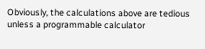Obviously, the calculations above are tedious unless a programmable calculator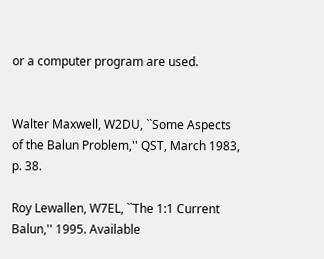or a computer program are used.


Walter Maxwell, W2DU, ``Some Aspects of the Balun Problem,'' QST, March 1983, p. 38.

Roy Lewallen, W7EL, ``The 1:1 Current Balun,'' 1995. Available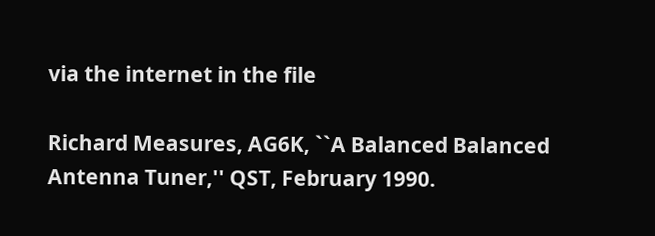via the internet in the file

Richard Measures, AG6K, ``A Balanced Balanced Antenna Tuner,'' QST, February 1990.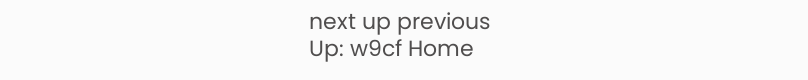next up previous
Up: w9cf Home